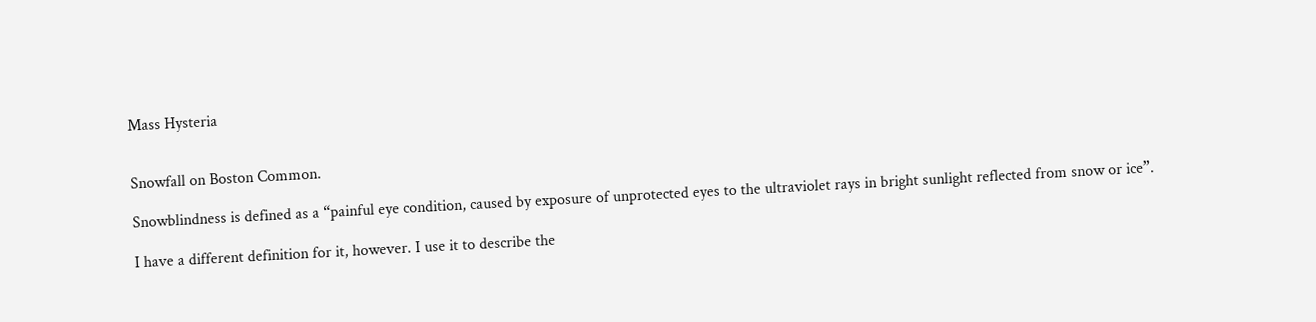Mass Hysteria


Snowfall on Boston Common.

Snowblindness is defined as a “painful eye condition, caused by exposure of unprotected eyes to the ultraviolet rays in bright sunlight reflected from snow or ice”.

I have a different definition for it, however. I use it to describe the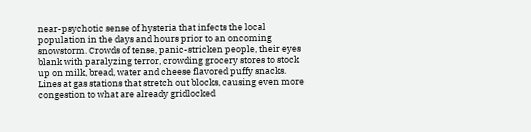near-psychotic sense of hysteria that infects the local population in the days and hours prior to an oncoming snowstorm. Crowds of tense, panic-stricken people, their eyes blank with paralyzing terror, crowding grocery stores to stock up on milk, bread, water and cheese flavored puffy snacks. Lines at gas stations that stretch out blocks, causing even more congestion to what are already gridlocked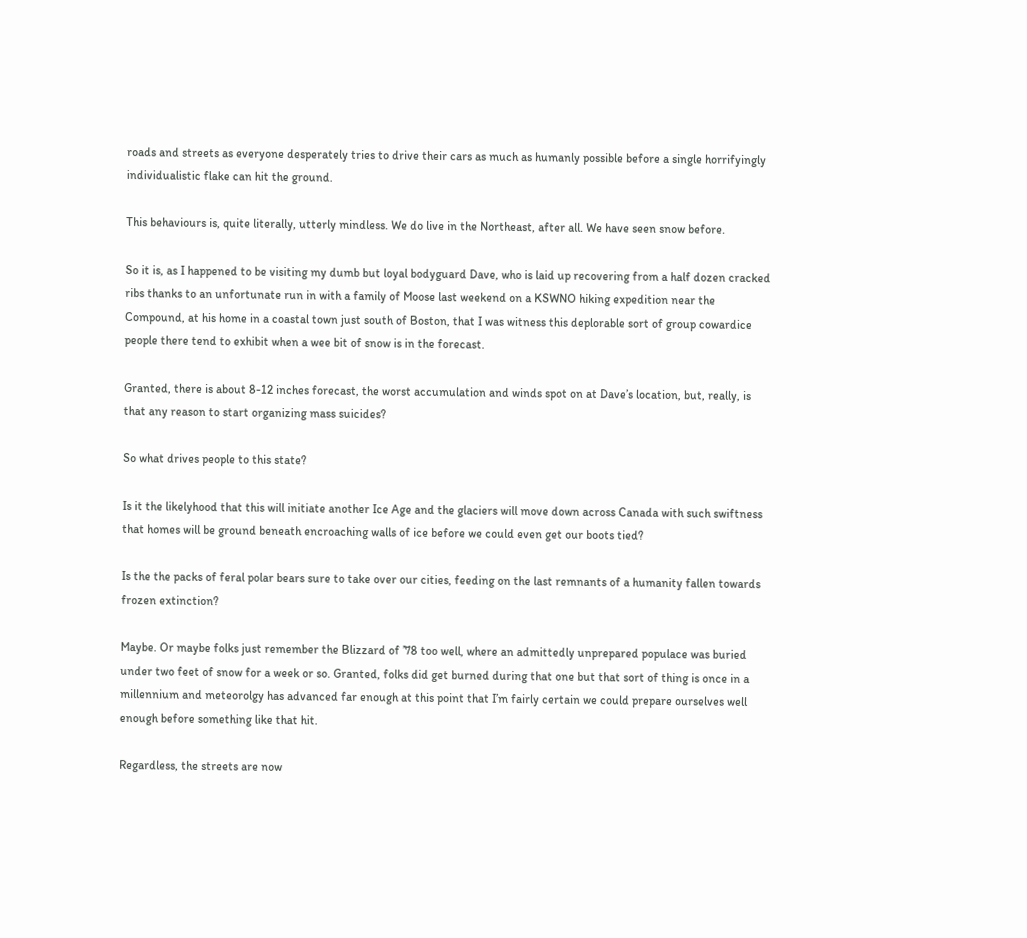roads and streets as everyone desperately tries to drive their cars as much as humanly possible before a single horrifyingly individualistic flake can hit the ground.

This behaviours is, quite literally, utterly mindless. We do live in the Northeast, after all. We have seen snow before.

So it is, as I happened to be visiting my dumb but loyal bodyguard Dave, who is laid up recovering from a half dozen cracked ribs thanks to an unfortunate run in with a family of Moose last weekend on a KSWNO hiking expedition near the Compound, at his home in a coastal town just south of Boston, that I was witness this deplorable sort of group cowardice people there tend to exhibit when a wee bit of snow is in the forecast.

Granted, there is about 8-12 inches forecast, the worst accumulation and winds spot on at Dave’s location, but, really, is that any reason to start organizing mass suicides?

So what drives people to this state?

Is it the likelyhood that this will initiate another Ice Age and the glaciers will move down across Canada with such swiftness that homes will be ground beneath encroaching walls of ice before we could even get our boots tied?

Is the the packs of feral polar bears sure to take over our cities, feeding on the last remnants of a humanity fallen towards frozen extinction?

Maybe. Or maybe folks just remember the Blizzard of ’78 too well, where an admittedly unprepared populace was buried under two feet of snow for a week or so. Granted, folks did get burned during that one but that sort of thing is once in a millennium and meteorolgy has advanced far enough at this point that I’m fairly certain we could prepare ourselves well enough before something like that hit.

Regardless, the streets are now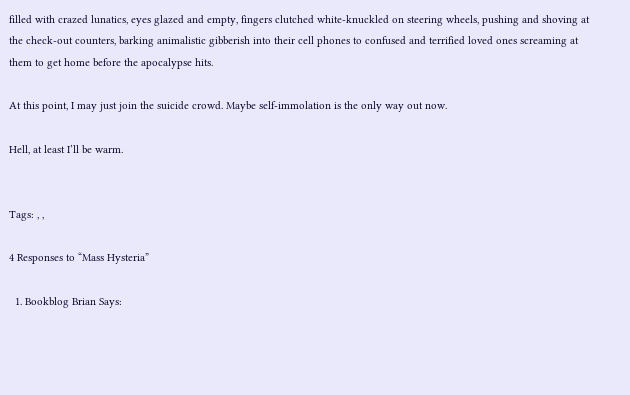filled with crazed lunatics, eyes glazed and empty, fingers clutched white-knuckled on steering wheels, pushing and shoving at the check-out counters, barking animalistic gibberish into their cell phones to confused and terrified loved ones screaming at them to get home before the apocalypse hits.

At this point, I may just join the suicide crowd. Maybe self-immolation is the only way out now.

Hell, at least I’ll be warm.


Tags: , ,

4 Responses to “Mass Hysteria”

  1. Bookblog Brian Says: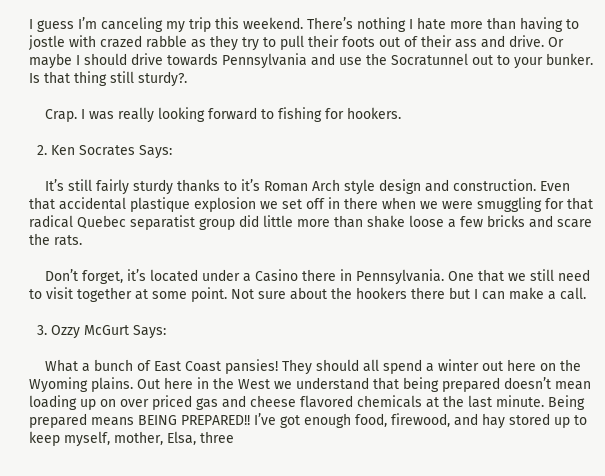I guess I’m canceling my trip this weekend. There’s nothing I hate more than having to jostle with crazed rabble as they try to pull their foots out of their ass and drive. Or maybe I should drive towards Pennsylvania and use the Socratunnel out to your bunker. Is that thing still sturdy?.

    Crap. I was really looking forward to fishing for hookers.

  2. Ken Socrates Says:

    It’s still fairly sturdy thanks to it’s Roman Arch style design and construction. Even that accidental plastique explosion we set off in there when we were smuggling for that radical Quebec separatist group did little more than shake loose a few bricks and scare the rats.

    Don’t forget, it’s located under a Casino there in Pennsylvania. One that we still need to visit together at some point. Not sure about the hookers there but I can make a call.

  3. Ozzy McGurt Says:

    What a bunch of East Coast pansies! They should all spend a winter out here on the Wyoming plains. Out here in the West we understand that being prepared doesn’t mean loading up on over priced gas and cheese flavored chemicals at the last minute. Being prepared means BEING PREPARED!! I’ve got enough food, firewood, and hay stored up to keep myself, mother, Elsa, three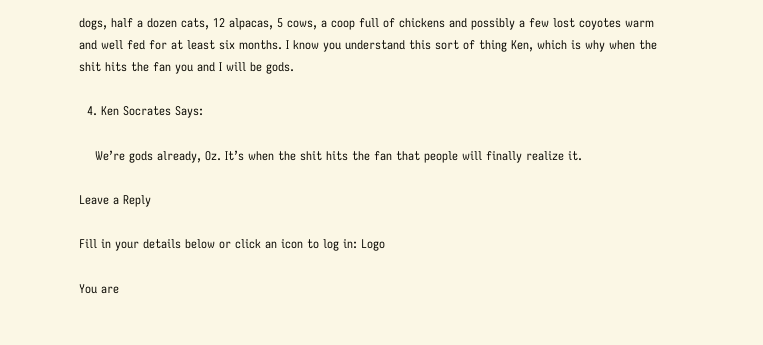dogs, half a dozen cats, 12 alpacas, 5 cows, a coop full of chickens and possibly a few lost coyotes warm and well fed for at least six months. I know you understand this sort of thing Ken, which is why when the shit hits the fan you and I will be gods.

  4. Ken Socrates Says:

    We’re gods already, Oz. It’s when the shit hits the fan that people will finally realize it.

Leave a Reply

Fill in your details below or click an icon to log in: Logo

You are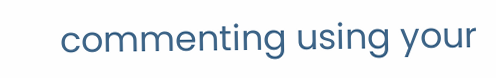commenting using your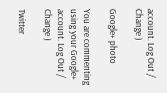account. Log Out /  Change )

Google+ photo

You are commenting using your Google+ account. Log Out /  Change )

Twitter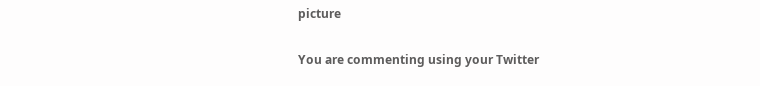picture

You are commenting using your Twitter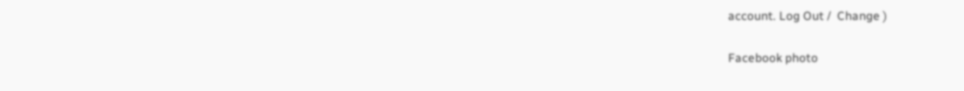account. Log Out /  Change )

Facebook photo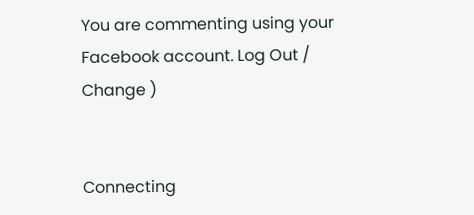You are commenting using your Facebook account. Log Out /  Change )


Connecting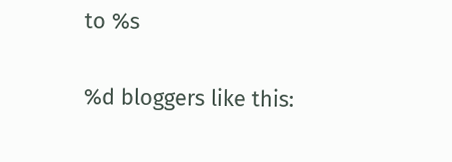to %s

%d bloggers like this: